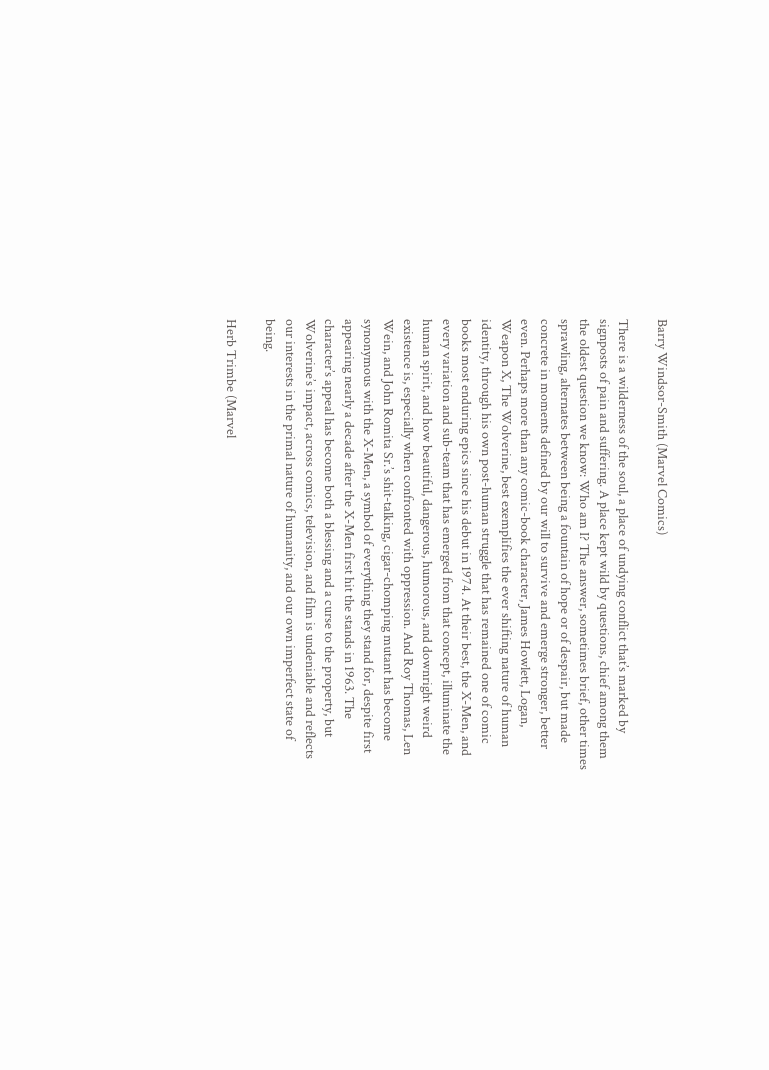Barry Windsor-Smith (Marvel Comics)

There is a wilderness of the soul, a place of undying conflict that’s marked by signposts of pain and suffering. A place kept wild by questions, chief among them the oldest question we know: Who am I? The answer, sometimes brief, other times sprawling, alternates between being a fountain of hope or of despair, but made concrete in moments defined by our will to survive and emerge stronger, better even. Perhaps more than any comic-book character, James Howlett, Logan, Weapon X, The Wolverine, best exemplifies the ever shifting nature of human identity, through his own post-human struggle that has remained one of comic books most enduring epics since his debut in 1974. At their best, the X-Men, and every variation and sub-team that has emerged from that concept, illuminate the human spirit, and how beautiful, dangerous, humorous, and downright weird existence is, especially when confronted with oppression. And Roy Thomas, Len Wein, and John Romita Sr.’s shit-talking, cigar-chomping mutant has become synonymous with the X-Men, a symbol of everything they stand for, despite first appearing nearly a decade after the X-Men first hit the stands in 1963. The character’s appeal has become both a blessing and a curse to the property, but Wolverine’s impact, across comics, television, and film is undeniable and reflects our interests in the primal nature of humanity, and our own imperfect state of being.

Herb Trimbe (Marvel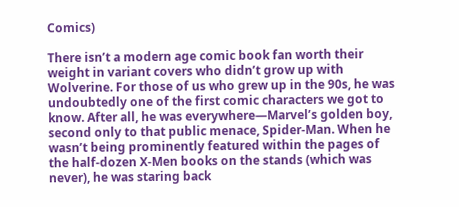Comics)

There isn’t a modern age comic book fan worth their weight in variant covers who didn’t grow up with Wolverine. For those of us who grew up in the 90s, he was undoubtedly one of the first comic characters we got to know. After all, he was everywhere—Marvel’s golden boy, second only to that public menace, Spider-Man. When he wasn’t being prominently featured within the pages of the half-dozen X-Men books on the stands (which was never), he was staring back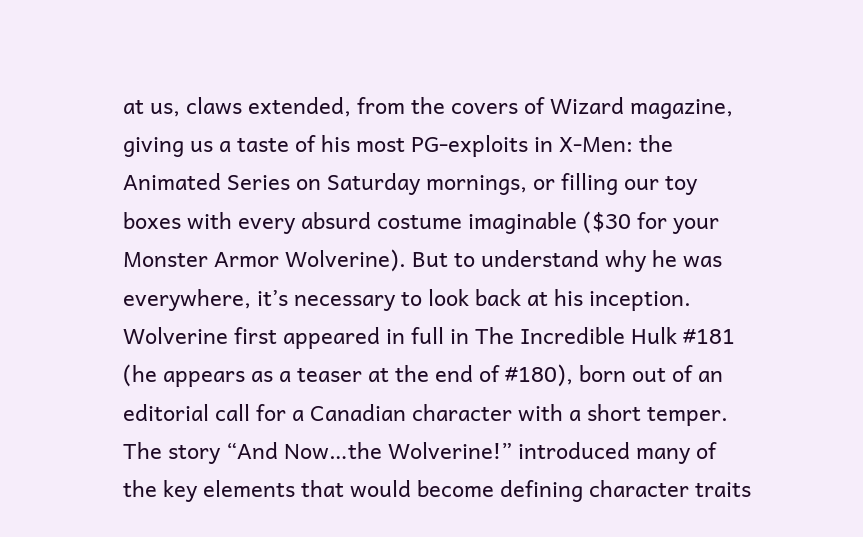at us, claws extended, from the covers of Wizard magazine, giving us a taste of his most PG-exploits in X-Men: the Animated Series on Saturday mornings, or filling our toy boxes with every absurd costume imaginable ($30 for your Monster Armor Wolverine). But to understand why he was everywhere, it’s necessary to look back at his inception. Wolverine first appeared in full in The Incredible Hulk #181 (he appears as a teaser at the end of #180), born out of an editorial call for a Canadian character with a short temper. The story “And Now…the Wolverine!” introduced many of the key elements that would become defining character traits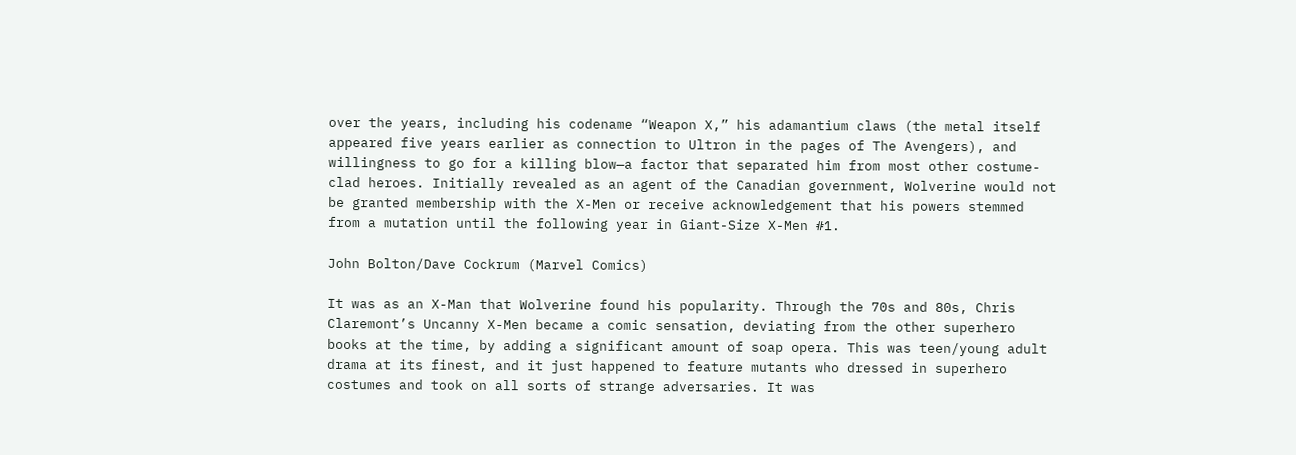over the years, including his codename “Weapon X,” his adamantium claws (the metal itself appeared five years earlier as connection to Ultron in the pages of The Avengers), and willingness to go for a killing blow—a factor that separated him from most other costume-clad heroes. Initially revealed as an agent of the Canadian government, Wolverine would not be granted membership with the X-Men or receive acknowledgement that his powers stemmed from a mutation until the following year in Giant-Size X-Men #1.

John Bolton/Dave Cockrum (Marvel Comics)

It was as an X-Man that Wolverine found his popularity. Through the 70s and 80s, Chris Claremont’s Uncanny X-Men became a comic sensation, deviating from the other superhero books at the time, by adding a significant amount of soap opera. This was teen/young adult drama at its finest, and it just happened to feature mutants who dressed in superhero costumes and took on all sorts of strange adversaries. It was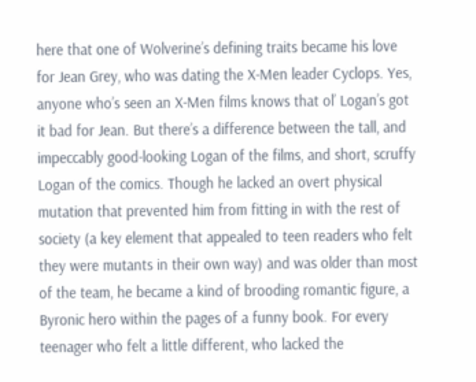here that one of Wolverine’s defining traits became his love for Jean Grey, who was dating the X-Men leader Cyclops. Yes, anyone who’s seen an X-Men films knows that ol’ Logan’s got it bad for Jean. But there’s a difference between the tall, and impeccably good-looking Logan of the films, and short, scruffy Logan of the comics. Though he lacked an overt physical mutation that prevented him from fitting in with the rest of society (a key element that appealed to teen readers who felt they were mutants in their own way) and was older than most of the team, he became a kind of brooding romantic figure, a Byronic hero within the pages of a funny book. For every teenager who felt a little different, who lacked the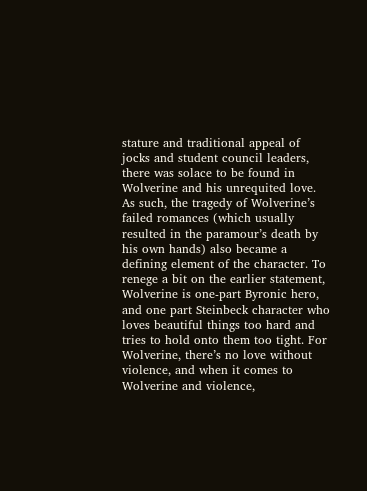stature and traditional appeal of jocks and student council leaders, there was solace to be found in Wolverine and his unrequited love. As such, the tragedy of Wolverine’s failed romances (which usually resulted in the paramour’s death by his own hands) also became a defining element of the character. To renege a bit on the earlier statement, Wolverine is one-part Byronic hero, and one part Steinbeck character who loves beautiful things too hard and tries to hold onto them too tight. For Wolverine, there’s no love without violence, and when it comes to Wolverine and violence,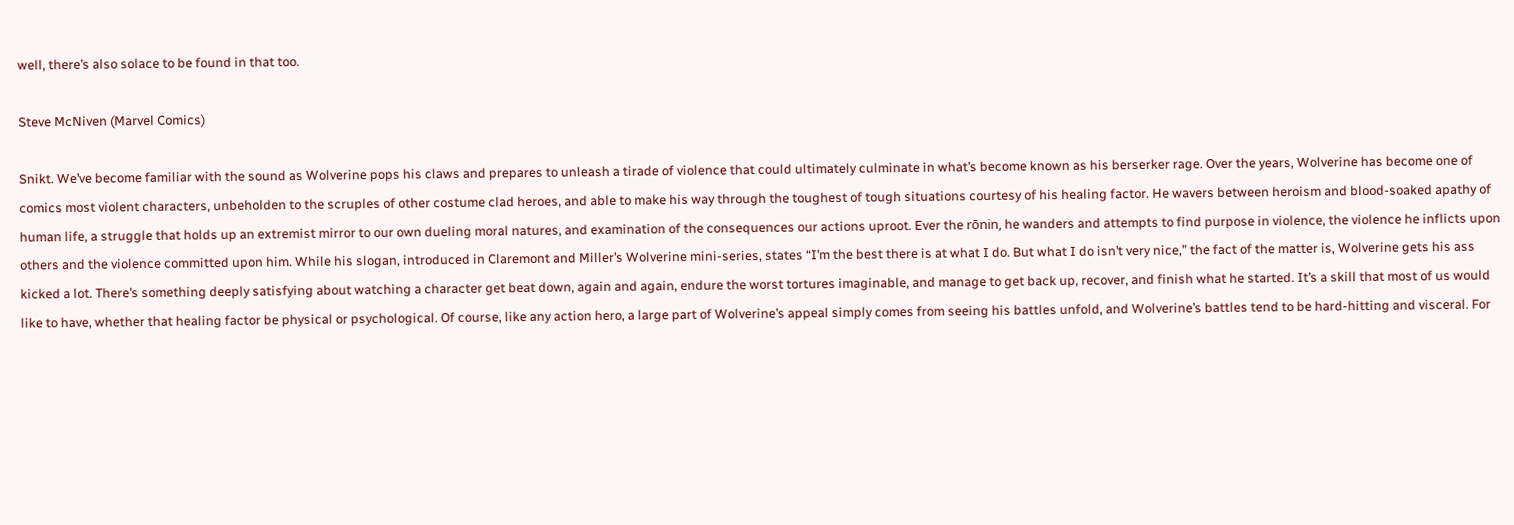well, there’s also solace to be found in that too.

Steve McNiven (Marvel Comics)

Snikt. We’ve become familiar with the sound as Wolverine pops his claws and prepares to unleash a tirade of violence that could ultimately culminate in what’s become known as his berserker rage. Over the years, Wolverine has become one of comics most violent characters, unbeholden to the scruples of other costume clad heroes, and able to make his way through the toughest of tough situations courtesy of his healing factor. He wavers between heroism and blood-soaked apathy of human life, a struggle that holds up an extremist mirror to our own dueling moral natures, and examination of the consequences our actions uproot. Ever the rōnin, he wanders and attempts to find purpose in violence, the violence he inflicts upon others and the violence committed upon him. While his slogan, introduced in Claremont and Miller’s Wolverine mini-series, states “I’m the best there is at what I do. But what I do isn’t very nice,” the fact of the matter is, Wolverine gets his ass kicked a lot. There’s something deeply satisfying about watching a character get beat down, again and again, endure the worst tortures imaginable, and manage to get back up, recover, and finish what he started. It’s a skill that most of us would like to have, whether that healing factor be physical or psychological. Of course, like any action hero, a large part of Wolverine’s appeal simply comes from seeing his battles unfold, and Wolverine’s battles tend to be hard-hitting and visceral. For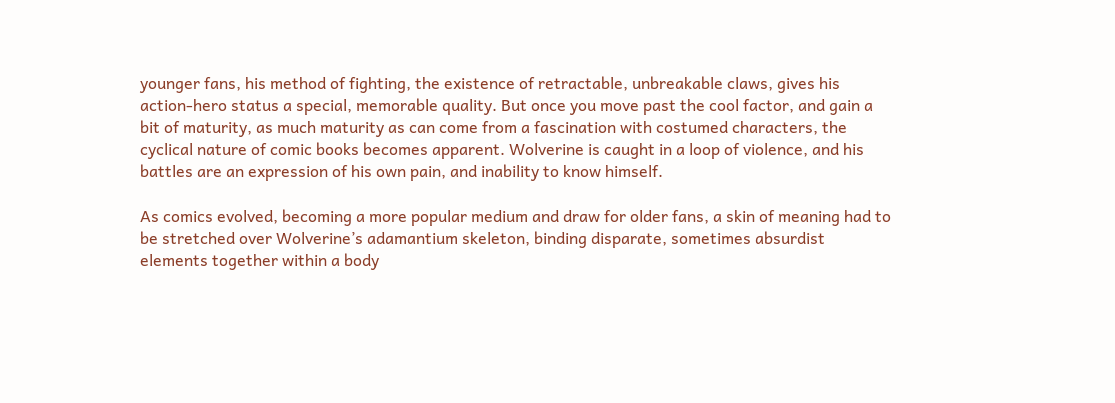younger fans, his method of fighting, the existence of retractable, unbreakable claws, gives his action-hero status a special, memorable quality. But once you move past the cool factor, and gain a bit of maturity, as much maturity as can come from a fascination with costumed characters, the cyclical nature of comic books becomes apparent. Wolverine is caught in a loop of violence, and his battles are an expression of his own pain, and inability to know himself.

As comics evolved, becoming a more popular medium and draw for older fans, a skin of meaning had to be stretched over Wolverine’s adamantium skeleton, binding disparate, sometimes absurdist elements together within a body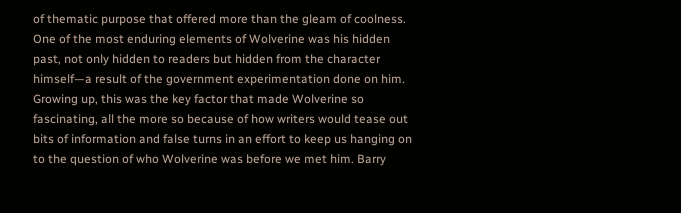of thematic purpose that offered more than the gleam of coolness. One of the most enduring elements of Wolverine was his hidden past, not only hidden to readers but hidden from the character himself—a result of the government experimentation done on him. Growing up, this was the key factor that made Wolverine so fascinating, all the more so because of how writers would tease out bits of information and false turns in an effort to keep us hanging on to the question of who Wolverine was before we met him. Barry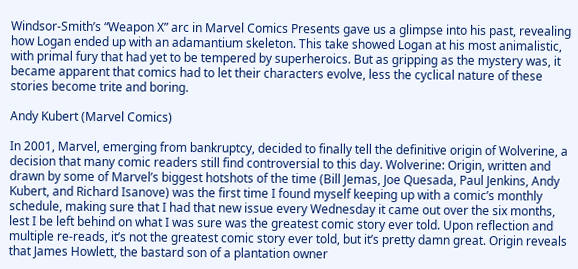Windsor-Smith’s “Weapon X” arc in Marvel Comics Presents gave us a glimpse into his past, revealing how Logan ended up with an adamantium skeleton. This take showed Logan at his most animalistic, with primal fury that had yet to be tempered by superheroics. But as gripping as the mystery was, it became apparent that comics had to let their characters evolve, less the cyclical nature of these stories become trite and boring.

Andy Kubert (Marvel Comics)

In 2001, Marvel, emerging from bankruptcy, decided to finally tell the definitive origin of Wolverine, a decision that many comic readers still find controversial to this day. Wolverine: Origin, written and drawn by some of Marvel’s biggest hotshots of the time (Bill Jemas, Joe Quesada, Paul Jenkins, Andy Kubert, and Richard Isanove) was the first time I found myself keeping up with a comic’s monthly schedule, making sure that I had that new issue every Wednesday it came out over the six months, lest I be left behind on what I was sure was the greatest comic story ever told. Upon reflection and multiple re-reads, it’s not the greatest comic story ever told, but it’s pretty damn great. Origin reveals that James Howlett, the bastard son of a plantation owner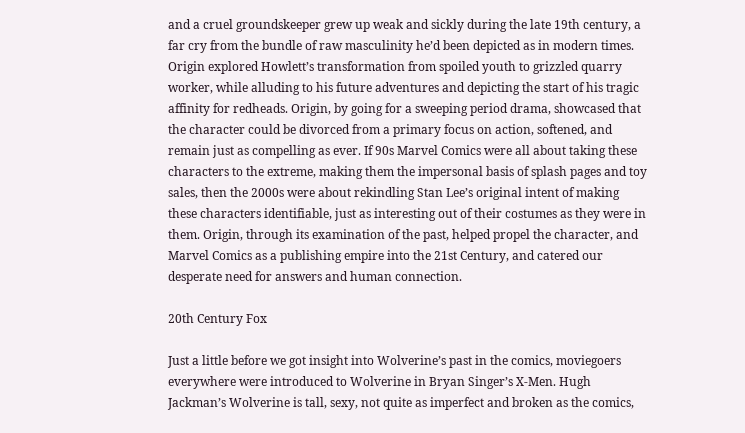and a cruel groundskeeper grew up weak and sickly during the late 19th century, a far cry from the bundle of raw masculinity he’d been depicted as in modern times. Origin explored Howlett’s transformation from spoiled youth to grizzled quarry worker, while alluding to his future adventures and depicting the start of his tragic affinity for redheads. Origin, by going for a sweeping period drama, showcased that the character could be divorced from a primary focus on action, softened, and remain just as compelling as ever. If 90s Marvel Comics were all about taking these characters to the extreme, making them the impersonal basis of splash pages and toy sales, then the 2000s were about rekindling Stan Lee’s original intent of making these characters identifiable, just as interesting out of their costumes as they were in them. Origin, through its examination of the past, helped propel the character, and Marvel Comics as a publishing empire into the 21st Century, and catered our desperate need for answers and human connection.

20th Century Fox

Just a little before we got insight into Wolverine’s past in the comics, moviegoers everywhere were introduced to Wolverine in Bryan Singer’s X-Men. Hugh Jackman’s Wolverine is tall, sexy, not quite as imperfect and broken as the comics,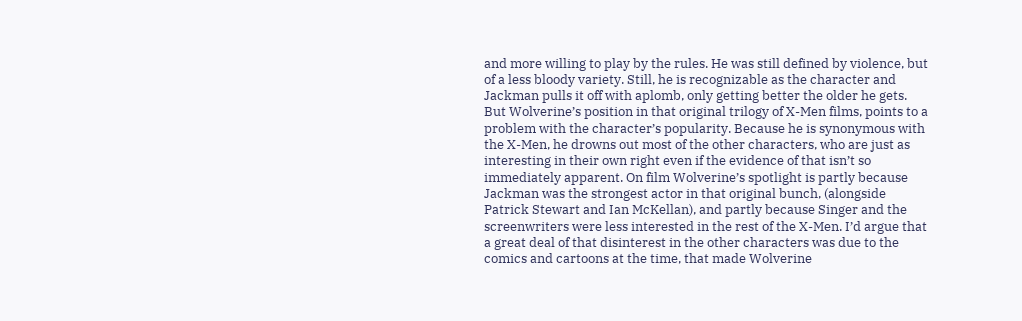and more willing to play by the rules. He was still defined by violence, but of a less bloody variety. Still, he is recognizable as the character and Jackman pulls it off with aplomb, only getting better the older he gets. But Wolverine’s position in that original trilogy of X-Men films, points to a problem with the character’s popularity. Because he is synonymous with the X-Men, he drowns out most of the other characters, who are just as interesting in their own right even if the evidence of that isn’t so immediately apparent. On film Wolverine’s spotlight is partly because Jackman was the strongest actor in that original bunch, (alongside Patrick Stewart and Ian McKellan), and partly because Singer and the screenwriters were less interested in the rest of the X-Men. I’d argue that a great deal of that disinterest in the other characters was due to the comics and cartoons at the time, that made Wolverine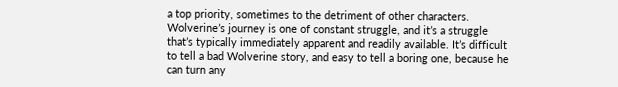a top priority, sometimes to the detriment of other characters. Wolverine’s journey is one of constant struggle, and it’s a struggle that’s typically immediately apparent and readily available. It’s difficult to tell a bad Wolverine story, and easy to tell a boring one, because he can turn any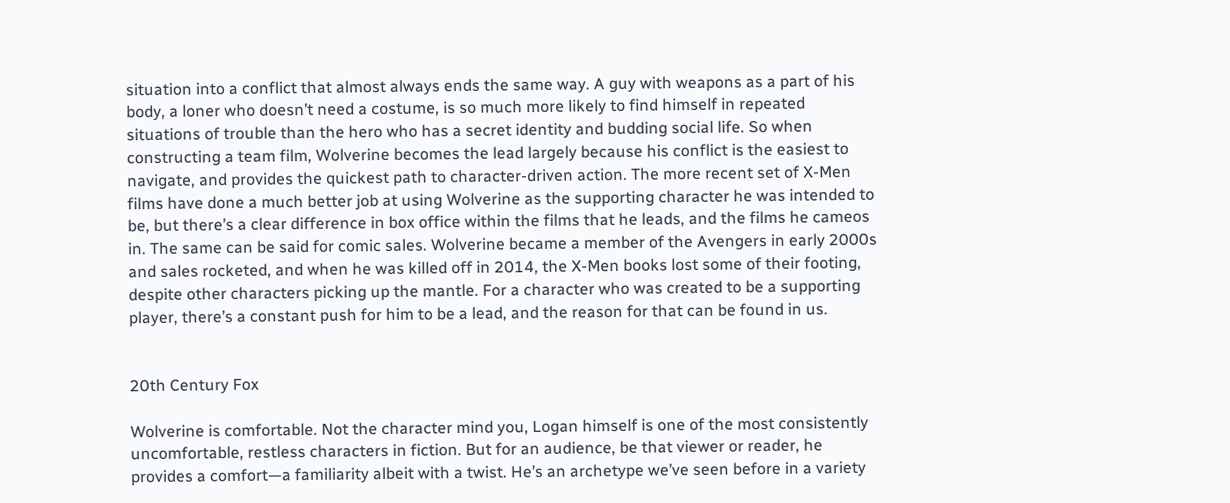situation into a conflict that almost always ends the same way. A guy with weapons as a part of his body, a loner who doesn’t need a costume, is so much more likely to find himself in repeated situations of trouble than the hero who has a secret identity and budding social life. So when constructing a team film, Wolverine becomes the lead largely because his conflict is the easiest to navigate, and provides the quickest path to character-driven action. The more recent set of X-Men films have done a much better job at using Wolverine as the supporting character he was intended to be, but there’s a clear difference in box office within the films that he leads, and the films he cameos in. The same can be said for comic sales. Wolverine became a member of the Avengers in early 2000s and sales rocketed, and when he was killed off in 2014, the X-Men books lost some of their footing, despite other characters picking up the mantle. For a character who was created to be a supporting player, there’s a constant push for him to be a lead, and the reason for that can be found in us.


20th Century Fox

Wolverine is comfortable. Not the character mind you, Logan himself is one of the most consistently uncomfortable, restless characters in fiction. But for an audience, be that viewer or reader, he provides a comfort—a familiarity albeit with a twist. He’s an archetype we’ve seen before in a variety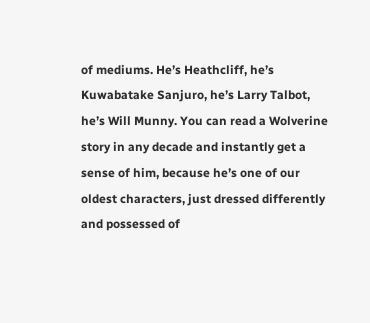of mediums. He’s Heathcliff, he’s Kuwabatake Sanjuro, he’s Larry Talbot, he’s Will Munny. You can read a Wolverine story in any decade and instantly get a sense of him, because he’s one of our oldest characters, just dressed differently and possessed of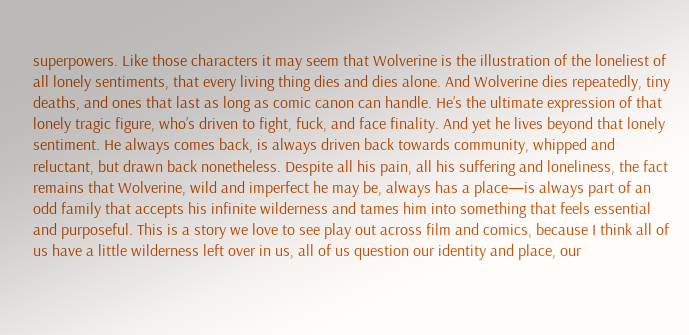superpowers. Like those characters it may seem that Wolverine is the illustration of the loneliest of all lonely sentiments, that every living thing dies and dies alone. And Wolverine dies repeatedly, tiny deaths, and ones that last as long as comic canon can handle. He’s the ultimate expression of that lonely tragic figure, who’s driven to fight, fuck, and face finality. And yet he lives beyond that lonely sentiment. He always comes back, is always driven back towards community, whipped and reluctant, but drawn back nonetheless. Despite all his pain, all his suffering and loneliness, the fact remains that Wolverine, wild and imperfect he may be, always has a place—is always part of an odd family that accepts his infinite wilderness and tames him into something that feels essential and purposeful. This is a story we love to see play out across film and comics, because I think all of us have a little wilderness left over in us, all of us question our identity and place, our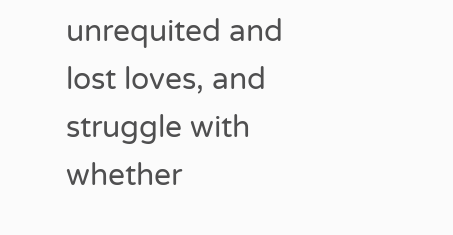unrequited and lost loves, and struggle with whether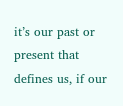it’s our past or present that defines us, if our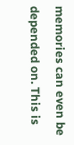memories can even be depended on. This is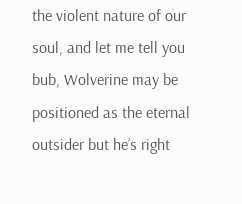the violent nature of our soul, and let me tell you bub, Wolverine may be positioned as the eternal outsider but he’s right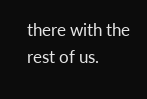there with the rest of us.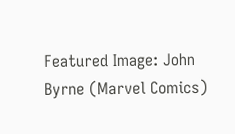Featured Image: John Byrne (Marvel Comics)